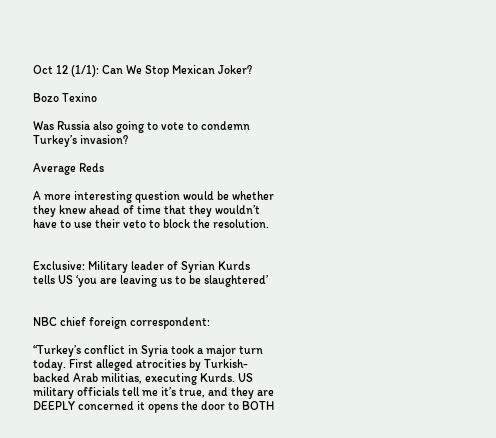Oct 12 (1/1): Can We Stop Mexican Joker?

Bozo Texino

Was Russia also going to vote to condemn Turkey’s invasion?

Average Reds

A more interesting question would be whether they knew ahead of time that they wouldn’t have to use their veto to block the resolution.


Exclusive: Military leader of Syrian Kurds tells US ‘you are leaving us to be slaughtered’


NBC chief foreign correspondent:

“Turkey’s conflict in Syria took a major turn today. First alleged atrocities by Turkish-backed Arab militias, executing Kurds. US military officials tell me it’s true, and they are DEEPLY concerned it opens the door to BOTH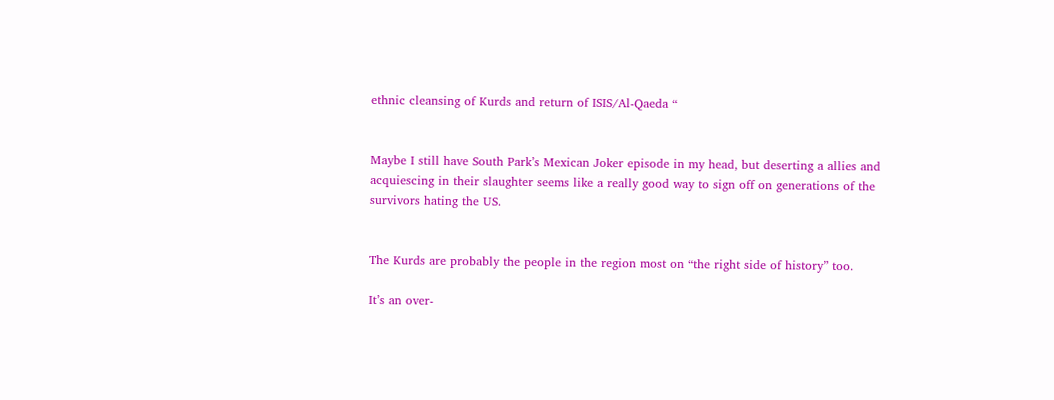ethnic cleansing of Kurds and return of ISIS/Al-Qaeda “


Maybe I still have South Park’s Mexican Joker episode in my head, but deserting a allies and acquiescing in their slaughter seems like a really good way to sign off on generations of the survivors hating the US.


The Kurds are probably the people in the region most on “the right side of history” too.

It’s an over-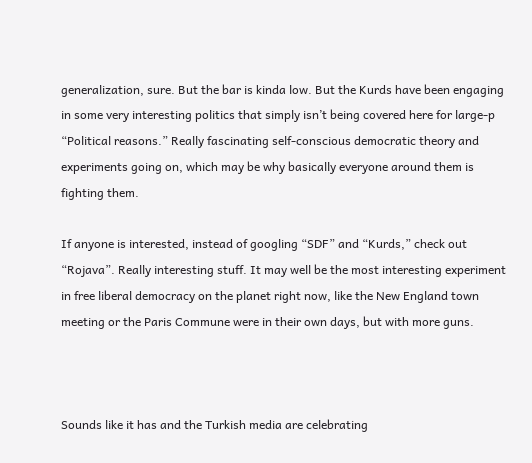generalization, sure. But the bar is kinda low. But the Kurds have been engaging in some very interesting politics that simply isn’t being covered here for large-p “Political reasons.” Really fascinating self-conscious democratic theory and experiments going on, which may be why basically everyone around them is fighting them.

If anyone is interested, instead of googling “SDF” and “Kurds,” check out “Rojava”. Really interesting stuff. It may well be the most interesting experiment in free liberal democracy on the planet right now, like the New England town meeting or the Paris Commune were in their own days, but with more guns.



Sounds like it has and the Turkish media are celebrating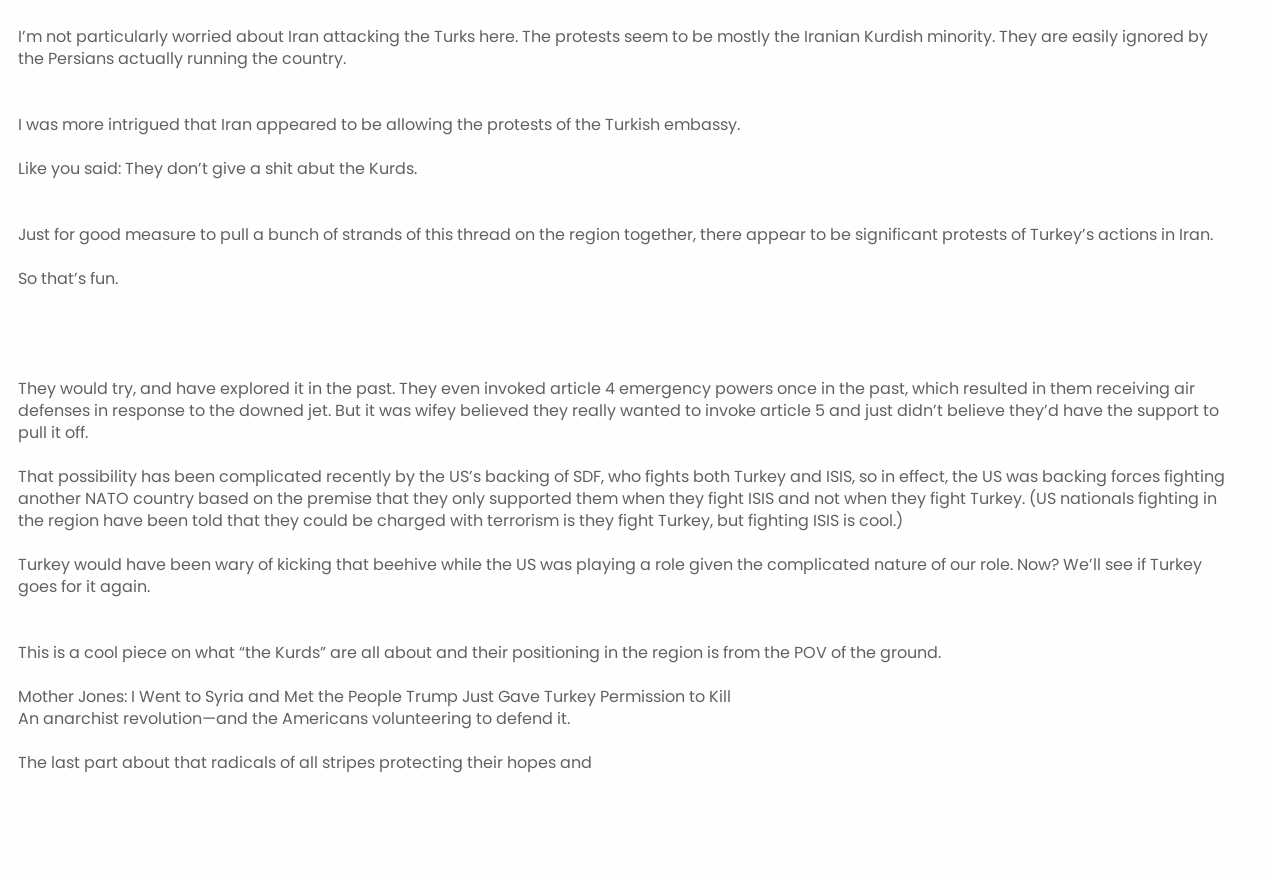I’m not particularly worried about Iran attacking the Turks here. The protests seem to be mostly the Iranian Kurdish minority. They are easily ignored by the Persians actually running the country.


I was more intrigued that Iran appeared to be allowing the protests of the Turkish embassy.

Like you said: They don’t give a shit abut the Kurds.


Just for good measure to pull a bunch of strands of this thread on the region together, there appear to be significant protests of Turkey’s actions in Iran.

So that’s fun.




They would try, and have explored it in the past. They even invoked article 4 emergency powers once in the past, which resulted in them receiving air defenses in response to the downed jet. But it was wifey believed they really wanted to invoke article 5 and just didn’t believe they’d have the support to pull it off.

That possibility has been complicated recently by the US’s backing of SDF, who fights both Turkey and ISIS, so in effect, the US was backing forces fighting another NATO country based on the premise that they only supported them when they fight ISIS and not when they fight Turkey. (US nationals fighting in the region have been told that they could be charged with terrorism is they fight Turkey, but fighting ISIS is cool.)

Turkey would have been wary of kicking that beehive while the US was playing a role given the complicated nature of our role. Now? We’ll see if Turkey goes for it again.


This is a cool piece on what “the Kurds” are all about and their positioning in the region is from the POV of the ground.

Mother Jones: I Went to Syria and Met the People Trump Just Gave Turkey Permission to Kill
An anarchist revolution—and the Americans volunteering to defend it.

The last part about that radicals of all stripes protecting their hopes and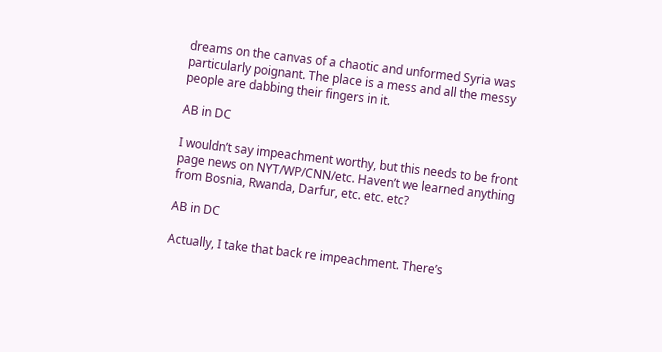dreams on the canvas of a chaotic and unformed Syria was particularly poignant. The place is a mess and all the messy people are dabbing their fingers in it.

AB in DC

I wouldn’t say impeachment worthy, but this needs to be front page news on NYT/WP/CNN/etc. Haven’t we learned anything from Bosnia, Rwanda, Darfur, etc. etc. etc?

AB in DC

Actually, I take that back re impeachment. There’s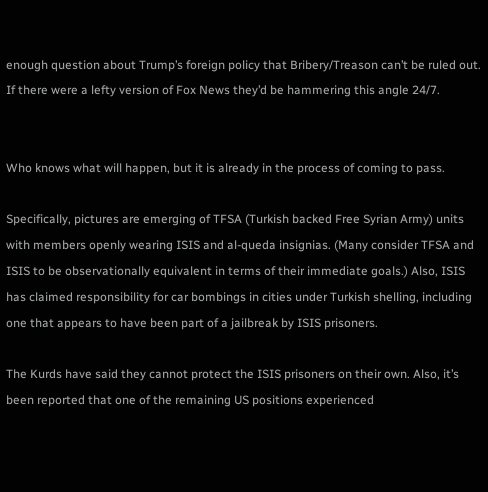enough question about Trump’s foreign policy that Bribery/Treason can’t be ruled out. If there were a lefty version of Fox News they’d be hammering this angle 24/7.


Who knows what will happen, but it is already in the process of coming to pass.

Specifically, pictures are emerging of TFSA (Turkish backed Free Syrian Army) units with members openly wearing ISIS and al-queda insignias. (Many consider TFSA and ISIS to be observationally equivalent in terms of their immediate goals.) Also, ISIS has claimed responsibility for car bombings in cities under Turkish shelling, including one that appears to have been part of a jailbreak by ISIS prisoners.

The Kurds have said they cannot protect the ISIS prisoners on their own. Also, it’s been reported that one of the remaining US positions experienced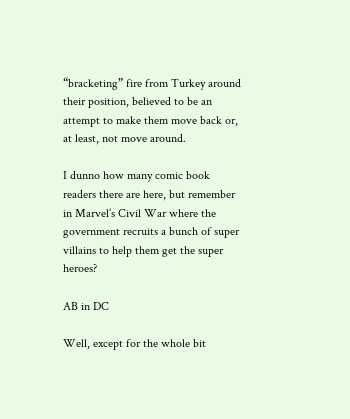“bracketing” fire from Turkey around their position, believed to be an attempt to make them move back or, at least, not move around.

I dunno how many comic book readers there are here, but remember in Marvel’s Civil War where the government recruits a bunch of super villains to help them get the super heroes?

AB in DC

Well, except for the whole bit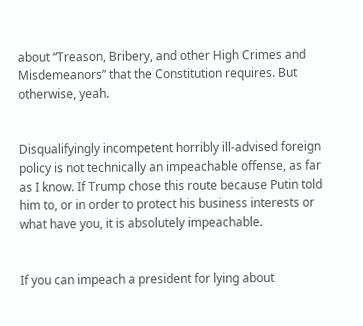about “Treason, Bribery, and other High Crimes and Misdemeanors” that the Constitution requires. But otherwise, yeah.


Disqualifyingly incompetent horribly ill-advised foreign policy is not technically an impeachable offense, as far as I know. If Trump chose this route because Putin told him to, or in order to protect his business interests or what have you, it is absolutely impeachable.


If you can impeach a president for lying about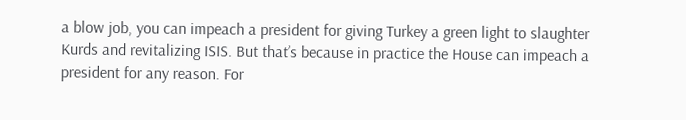a blow job, you can impeach a president for giving Turkey a green light to slaughter Kurds and revitalizing ISIS. But that’s because in practice the House can impeach a president for any reason. For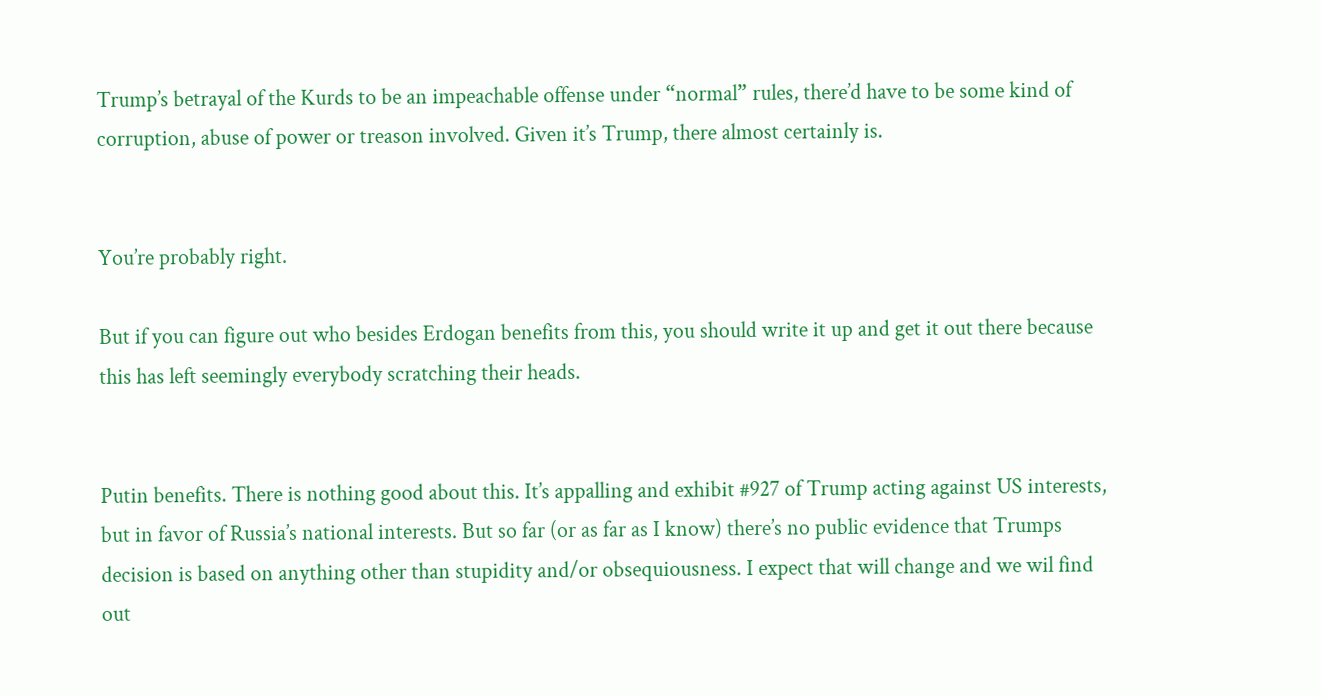Trump’s betrayal of the Kurds to be an impeachable offense under “normal” rules, there’d have to be some kind of corruption, abuse of power or treason involved. Given it’s Trump, there almost certainly is.


You’re probably right.

But if you can figure out who besides Erdogan benefits from this, you should write it up and get it out there because this has left seemingly everybody scratching their heads.


Putin benefits. There is nothing good about this. It’s appalling and exhibit #927 of Trump acting against US interests, but in favor of Russia’s national interests. But so far (or as far as I know) there’s no public evidence that Trumps decision is based on anything other than stupidity and/or obsequiousness. I expect that will change and we wil find out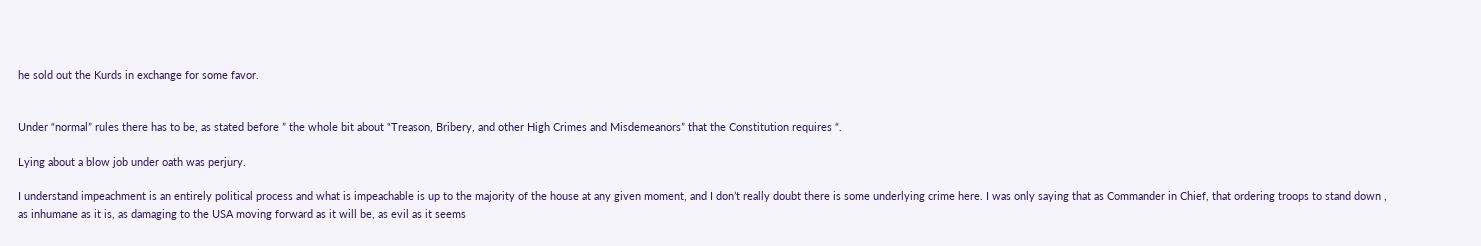he sold out the Kurds in exchange for some favor.


Under “normal” rules there has to be, as stated before ” the whole bit about “Treason, Bribery, and other High Crimes and Misdemeanors” that the Constitution requires “.

Lying about a blow job under oath was perjury.

I understand impeachment is an entirely political process and what is impeachable is up to the majority of the house at any given moment, and I don’t really doubt there is some underlying crime here. I was only saying that as Commander in Chief, that ordering troops to stand down , as inhumane as it is, as damaging to the USA moving forward as it will be, as evil as it seems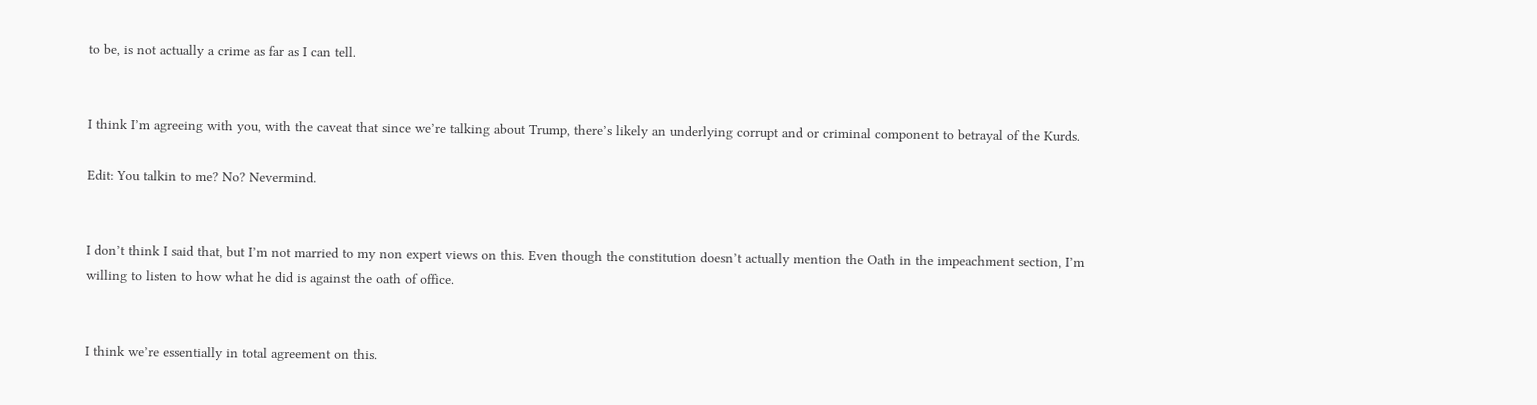to be, is not actually a crime as far as I can tell.


I think I’m agreeing with you, with the caveat that since we’re talking about Trump, there’s likely an underlying corrupt and or criminal component to betrayal of the Kurds.

Edit: You talkin to me? No? Nevermind.


I don’t think I said that, but I’m not married to my non expert views on this. Even though the constitution doesn’t actually mention the Oath in the impeachment section, I’m willing to listen to how what he did is against the oath of office.


I think we’re essentially in total agreement on this.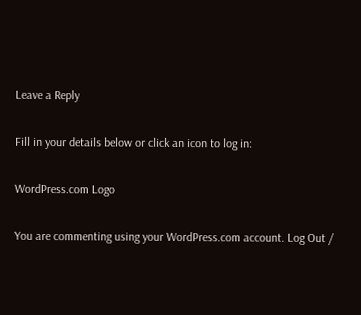Leave a Reply

Fill in your details below or click an icon to log in:

WordPress.com Logo

You are commenting using your WordPress.com account. Log Out /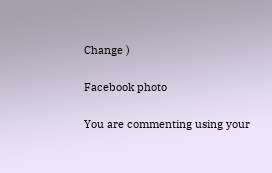Change )

Facebook photo

You are commenting using your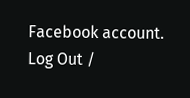Facebook account. Log Out /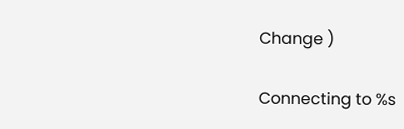Change )

Connecting to %s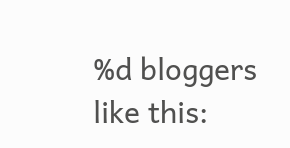%d bloggers like this: